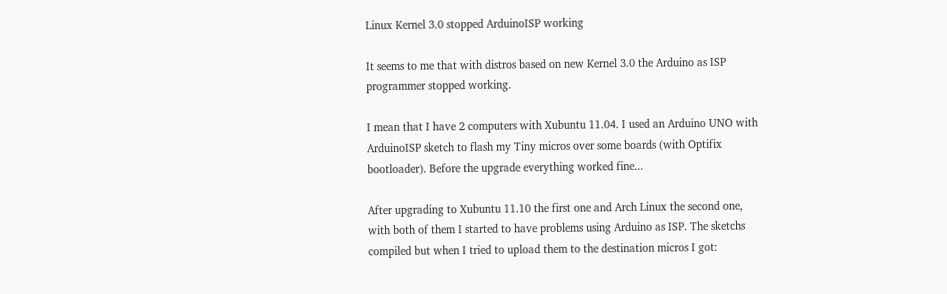Linux Kernel 3.0 stopped ArduinoISP working

It seems to me that with distros based on new Kernel 3.0 the Arduino as ISP programmer stopped working.

I mean that I have 2 computers with Xubuntu 11.04. I used an Arduino UNO with ArduinoISP sketch to flash my Tiny micros over some boards (with Optifix bootloader). Before the upgrade everything worked fine...

After upgrading to Xubuntu 11.10 the first one and Arch Linux the second one, with both of them I started to have problems using Arduino as ISP. The sketchs compiled but when I tried to upload them to the destination micros I got: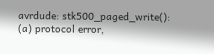avrdude: stk500_paged_write(): (a) protocol error,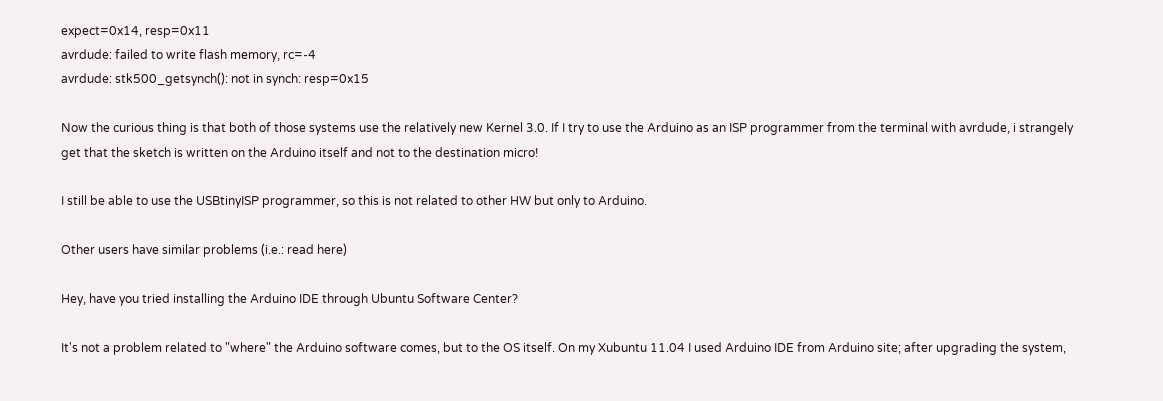expect=0x14, resp=0x11
avrdude: failed to write flash memory, rc=-4
avrdude: stk500_getsynch(): not in synch: resp=0x15

Now the curious thing is that both of those systems use the relatively new Kernel 3.0. If I try to use the Arduino as an ISP programmer from the terminal with avrdude, i strangely get that the sketch is written on the Arduino itself and not to the destination micro!

I still be able to use the USBtinyISP programmer, so this is not related to other HW but only to Arduino.

Other users have similar problems (i.e.: read here)

Hey, have you tried installing the Arduino IDE through Ubuntu Software Center?

It's not a problem related to "where" the Arduino software comes, but to the OS itself. On my Xubuntu 11.04 I used Arduino IDE from Arduino site; after upgrading the system,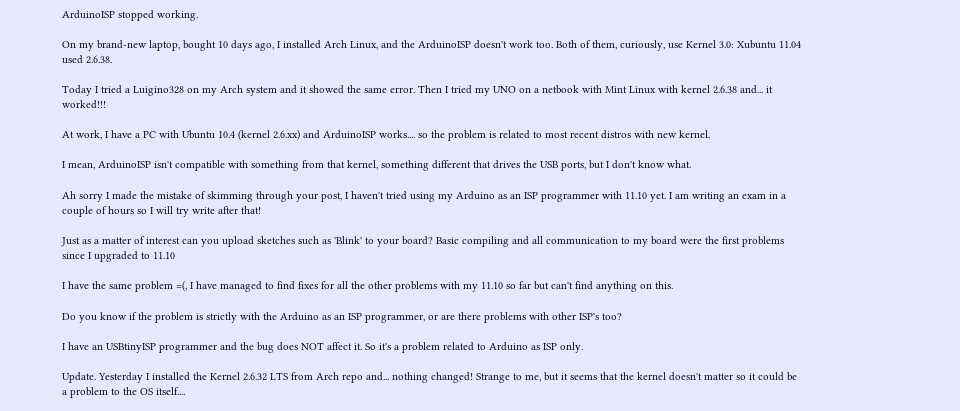ArduinoISP stopped working.

On my brand-new laptop, bought 10 days ago, I installed Arch Linux, and the ArduinoISP doesn't work too. Both of them, curiously, use Kernel 3.0: Xubuntu 11.04 used 2.6.38.

Today I tried a Luigino328 on my Arch system and it showed the same error. Then I tried my UNO on a netbook with Mint Linux with kernel 2.6.38 and... it worked!!!

At work, I have a PC with Ubuntu 10.4 (kernel 2.6.xx) and ArduinoISP works.... so the problem is related to most recent distros with new kernel.

I mean, ArduinoISP isn't compatible with something from that kernel, something different that drives the USB ports, but I don't know what.

Ah sorry I made the mistake of skimming through your post, I haven't tried using my Arduino as an ISP programmer with 11.10 yet. I am writing an exam in a couple of hours so I will try write after that!

Just as a matter of interest can you upload sketches such as 'Blink' to your board? Basic compiling and all communication to my board were the first problems since I upgraded to 11.10

I have the same problem =(, I have managed to find fixes for all the other problems with my 11.10 so far but can't find anything on this.

Do you know if the problem is strictly with the Arduino as an ISP programmer, or are there problems with other ISP's too?

I have an USBtinyISP programmer and the bug does NOT affect it. So it's a problem related to Arduino as ISP only.

Update. Yesterday I installed the Kernel 2.6.32 LTS from Arch repo and... nothing changed! Strange to me, but it seems that the kernel doesn't matter so it could be a problem to the OS itself....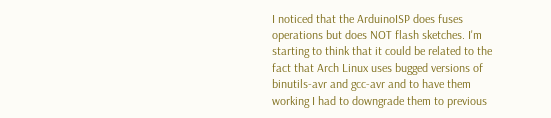I noticed that the ArduinoISP does fuses operations but does NOT flash sketches. I'm starting to think that it could be related to the fact that Arch Linux uses bugged versions of binutils-avr and gcc-avr and to have them working I had to downgrade them to previous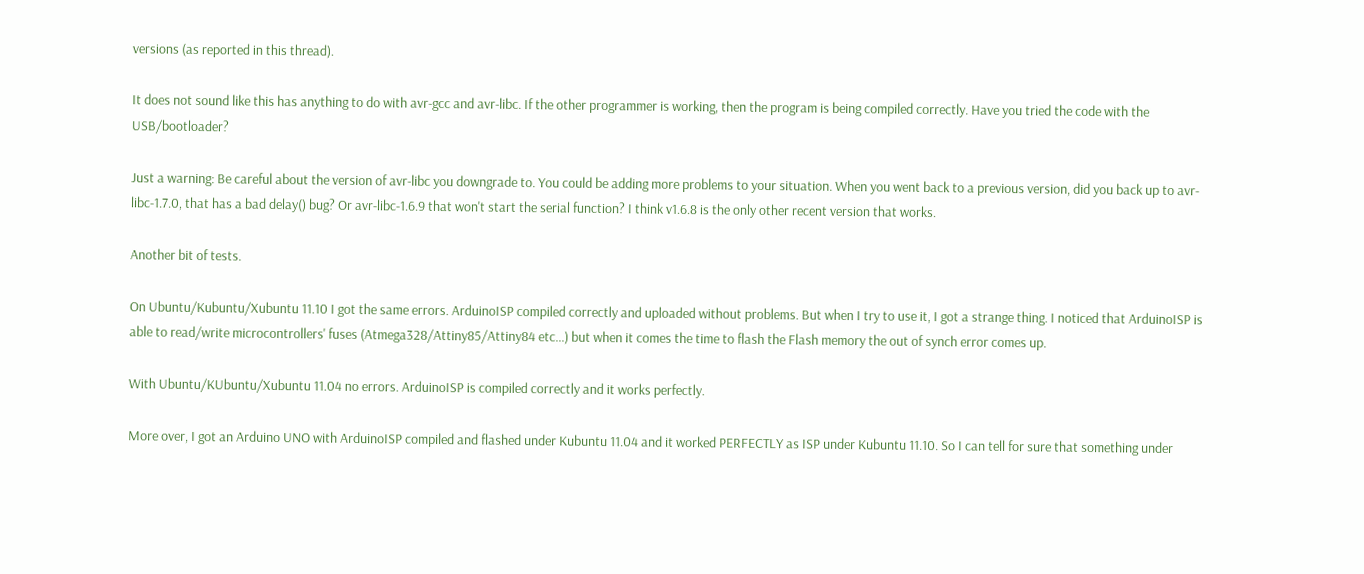versions (as reported in this thread).

It does not sound like this has anything to do with avr-gcc and avr-libc. If the other programmer is working, then the program is being compiled correctly. Have you tried the code with the USB/bootloader?

Just a warning: Be careful about the version of avr-libc you downgrade to. You could be adding more problems to your situation. When you went back to a previous version, did you back up to avr-libc-1.7.0, that has a bad delay() bug? Or avr-libc-1.6.9 that won't start the serial function? I think v1.6.8 is the only other recent version that works.

Another bit of tests.

On Ubuntu/Kubuntu/Xubuntu 11.10 I got the same errors. ArduinoISP compiled correctly and uploaded without problems. But when I try to use it, I got a strange thing. I noticed that ArduinoISP is able to read/write microcontrollers' fuses (Atmega328/Attiny85/Attiny84 etc...) but when it comes the time to flash the Flash memory the out of synch error comes up.

With Ubuntu/KUbuntu/Xubuntu 11.04 no errors. ArduinoISP is compiled correctly and it works perfectly.

More over, I got an Arduino UNO with ArduinoISP compiled and flashed under Kubuntu 11.04 and it worked PERFECTLY as ISP under Kubuntu 11.10. So I can tell for sure that something under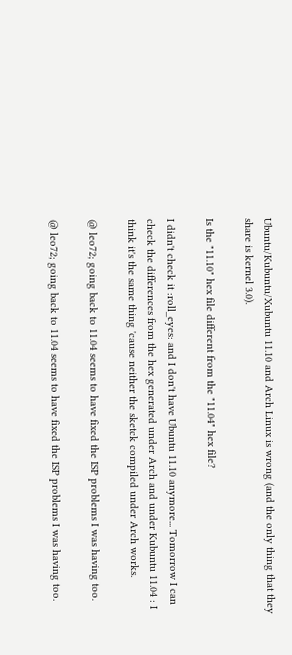Ubuntu/Kubuntu/Xubuntu 11.10 and Arch Linux is wrong (and the only thing that they share is kernel 3.0).

Is the "11.10" hex file different from the "11.04" hex file?

I didn't check it :roll_eyes: and I don't have Ubuntu 11.10 anymore... Tomorrow I can check the differences from the hex generated under Arch and under Kubuntu 11.04 : I think it's the same thing 'cause neither the sketck compiled under Arch works.

@ leo72; going back to 11.04 seems to have fixed the ISP problems I was having too.

@ leo72; going back to 11.04 seems to have fixed the ISP problems I was having too.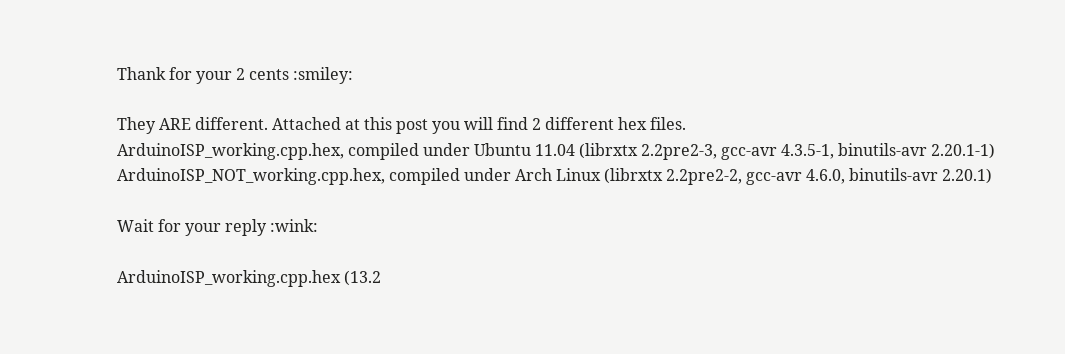Thank for your 2 cents :smiley:

They ARE different. Attached at this post you will find 2 different hex files.
ArduinoISP_working.cpp.hex, compiled under Ubuntu 11.04 (librxtx 2.2pre2-3, gcc-avr 4.3.5-1, binutils-avr 2.20.1-1)
ArduinoISP_NOT_working.cpp.hex, compiled under Arch Linux (librxtx 2.2pre2-2, gcc-avr 4.6.0, binutils-avr 2.20.1)

Wait for your reply :wink:

ArduinoISP_working.cpp.hex (13.2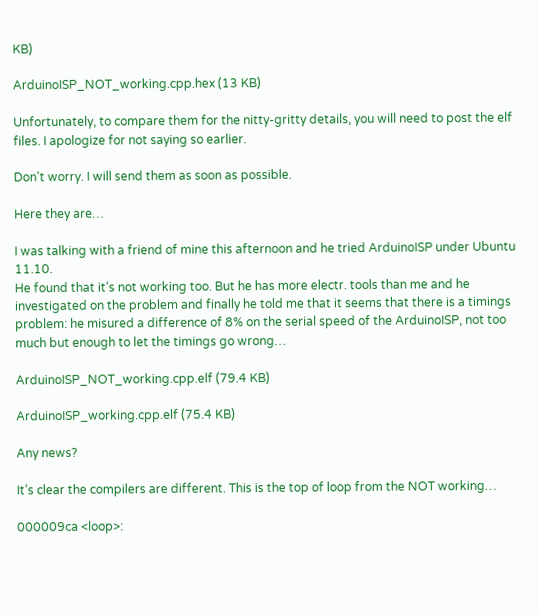KB)

ArduinoISP_NOT_working.cpp.hex (13 KB)

Unfortunately, to compare them for the nitty-gritty details, you will need to post the elf files. I apologize for not saying so earlier.

Don't worry. I will send them as soon as possible.

Here they are…

I was talking with a friend of mine this afternoon and he tried ArduinoISP under Ubuntu 11.10.
He found that it’s not working too. But he has more electr. tools than me and he investigated on the problem and finally he told me that it seems that there is a timings problem: he misured a difference of 8% on the serial speed of the ArduinoISP, not too much but enough to let the timings go wrong…

ArduinoISP_NOT_working.cpp.elf (79.4 KB)

ArduinoISP_working.cpp.elf (75.4 KB)

Any news?

It’s clear the compilers are different. This is the top of loop from the NOT working…

000009ca <loop>: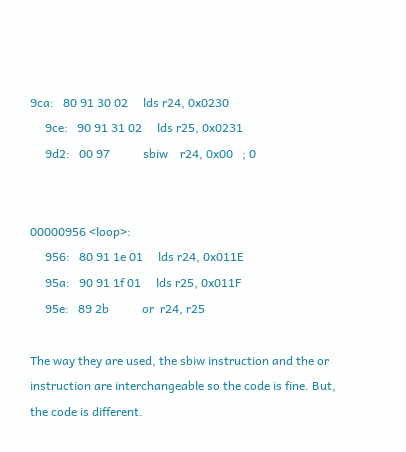9ca:   80 91 30 02     lds r24, 0x0230
     9ce:   90 91 31 02     lds r25, 0x0231
     9d2:   00 97           sbiw    r24, 0x00   ; 0


00000956 <loop>:
     956:   80 91 1e 01     lds r24, 0x011E
     95a:   90 91 1f 01     lds r25, 0x011F
     95e:   89 2b           or  r24, r25

The way they are used, the sbiw instruction and the or instruction are interchangeable so the code is fine. But, the code is different.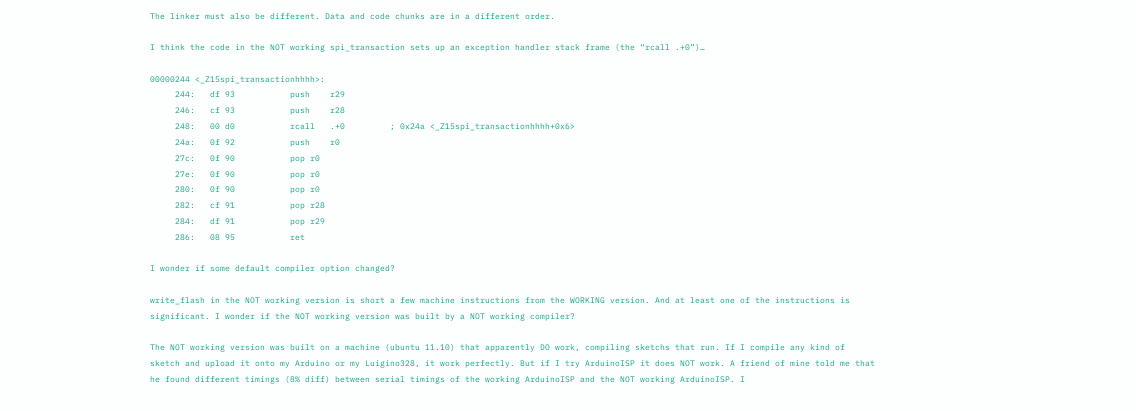The linker must also be different. Data and code chunks are in a different order.

I think the code in the NOT working spi_transaction sets up an exception handler stack frame (the “rcall .+0”)…

00000244 <_Z15spi_transactionhhhh>:
     244:   df 93           push    r29
     246:   cf 93           push    r28
     248:   00 d0           rcall   .+0         ; 0x24a <_Z15spi_transactionhhhh+0x6>
     24a:   0f 92           push    r0
     27c:   0f 90           pop r0
     27e:   0f 90           pop r0
     280:   0f 90           pop r0
     282:   cf 91           pop r28
     284:   df 91           pop r29
     286:   08 95           ret

I wonder if some default compiler option changed?

write_flash in the NOT working version is short a few machine instructions from the WORKING version. And at least one of the instructions is significant. I wonder if the NOT working version was built by a NOT working compiler?

The NOT working version was built on a machine (ubuntu 11.10) that apparently DO work, compiling sketchs that run. If I compile any kind of sketch and upload it onto my Arduino or my Luigino328, it work perfectly. But if I try ArduinoISP it does NOT work. A friend of mine told me that he found different timings (8% diff) between serial timings of the working ArduinoISP and the NOT working ArduinoISP. I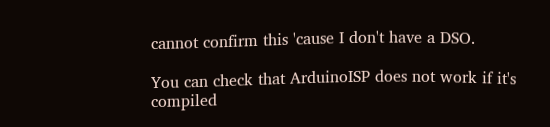cannot confirm this 'cause I don't have a DSO.

You can check that ArduinoISP does not work if it's compiled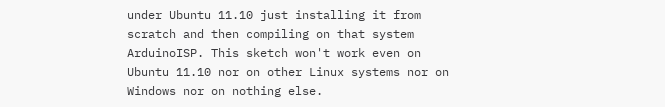under Ubuntu 11.10 just installing it from scratch and then compiling on that system ArduinoISP. This sketch won't work even on Ubuntu 11.10 nor on other Linux systems nor on Windows nor on nothing else.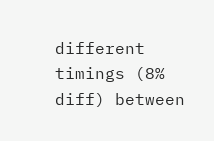different timings (8% diff) between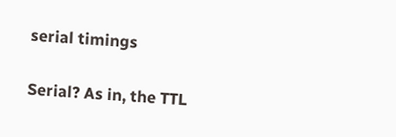serial timings

Serial? As in, the TTL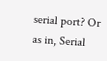serial port? Or as in, Serial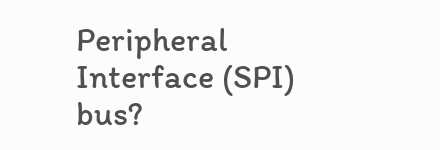Peripheral Interface (SPI) bus?